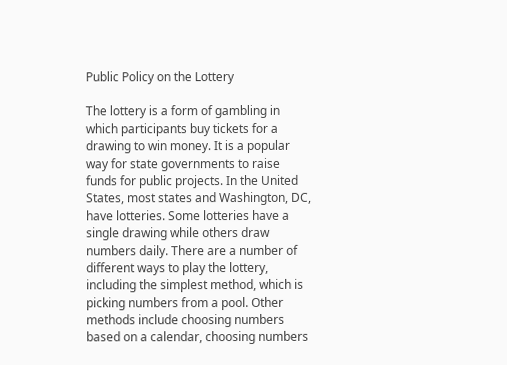Public Policy on the Lottery

The lottery is a form of gambling in which participants buy tickets for a drawing to win money. It is a popular way for state governments to raise funds for public projects. In the United States, most states and Washington, DC, have lotteries. Some lotteries have a single drawing while others draw numbers daily. There are a number of different ways to play the lottery, including the simplest method, which is picking numbers from a pool. Other methods include choosing numbers based on a calendar, choosing numbers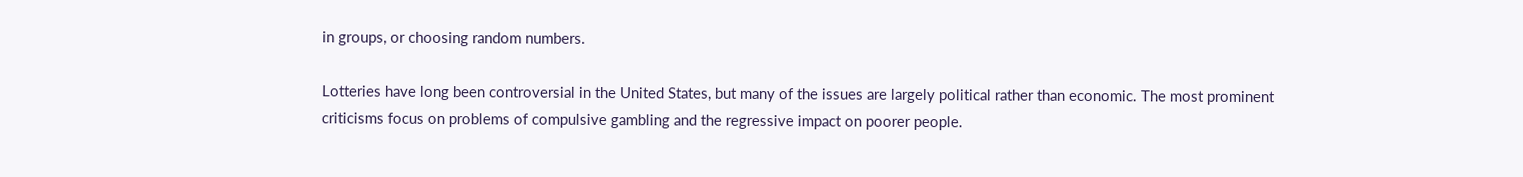in groups, or choosing random numbers.

Lotteries have long been controversial in the United States, but many of the issues are largely political rather than economic. The most prominent criticisms focus on problems of compulsive gambling and the regressive impact on poorer people.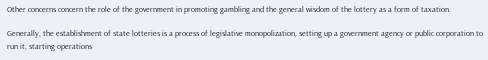Other concerns concern the role of the government in promoting gambling and the general wisdom of the lottery as a form of taxation.

Generally, the establishment of state lotteries is a process of legislative monopolization, setting up a government agency or public corporation to run it, starting operations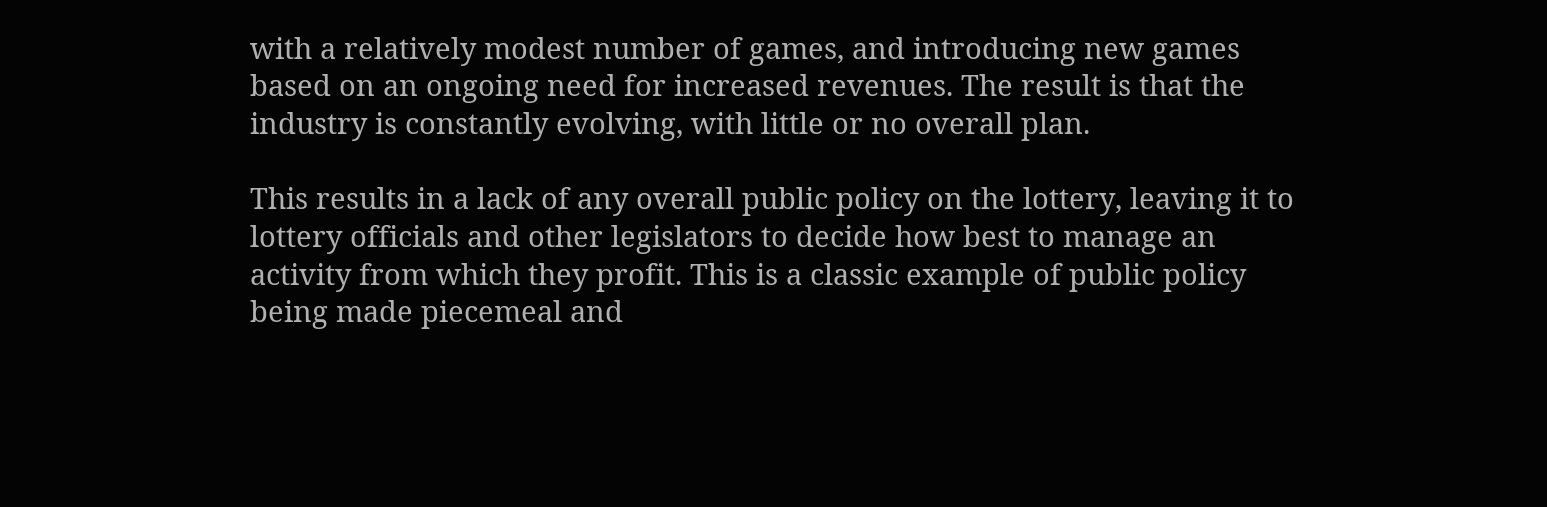with a relatively modest number of games, and introducing new games based on an ongoing need for increased revenues. The result is that the industry is constantly evolving, with little or no overall plan.

This results in a lack of any overall public policy on the lottery, leaving it to lottery officials and other legislators to decide how best to manage an activity from which they profit. This is a classic example of public policy being made piecemeal and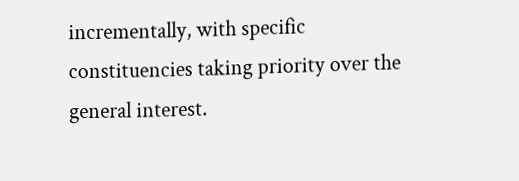incrementally, with specific constituencies taking priority over the general interest.